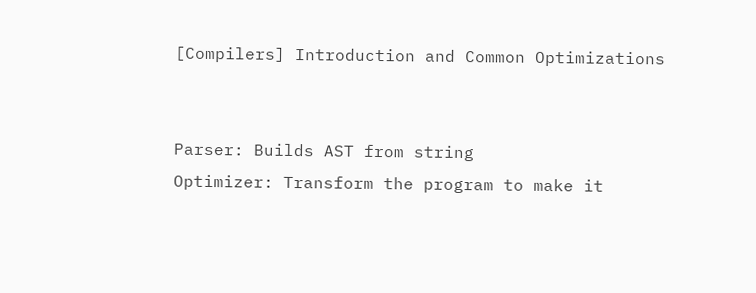[Compilers] Introduction and Common Optimizations


Parser: Builds AST from string
Optimizer: Transform the program to make it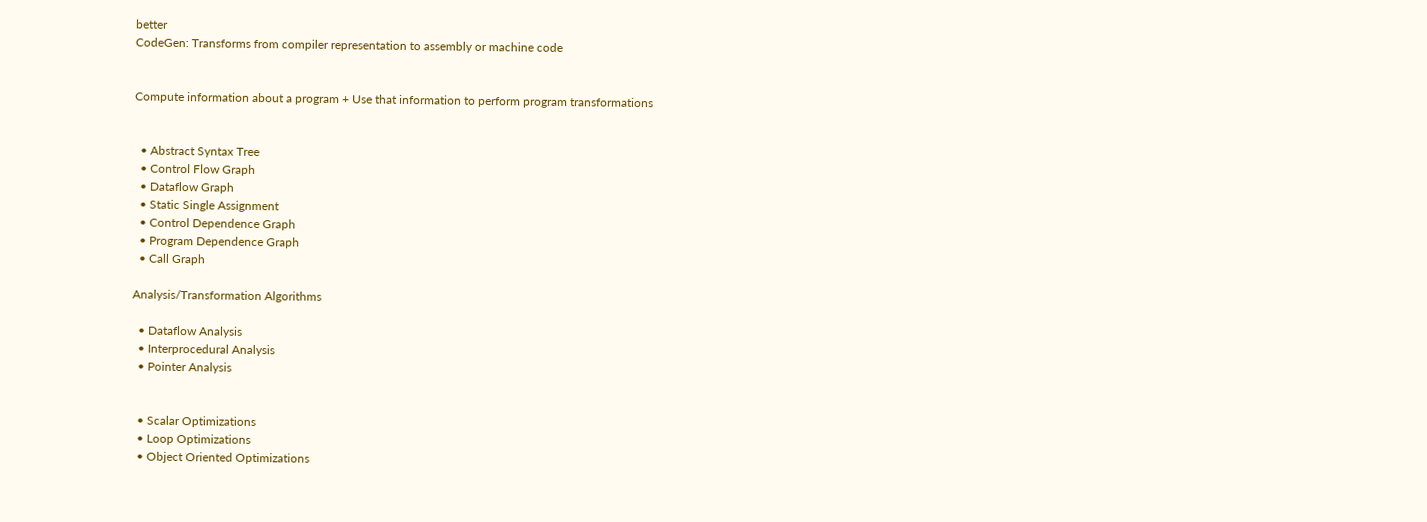better
CodeGen: Transforms from compiler representation to assembly or machine code


Compute information about a program + Use that information to perform program transformations


  • Abstract Syntax Tree
  • Control Flow Graph
  • Dataflow Graph
  • Static Single Assignment
  • Control Dependence Graph
  • Program Dependence Graph
  • Call Graph

Analysis/Transformation Algorithms

  • Dataflow Analysis
  • Interprocedural Analysis
  • Pointer Analysis


  • Scalar Optimizations
  • Loop Optimizations
  • Object Oriented Optimizations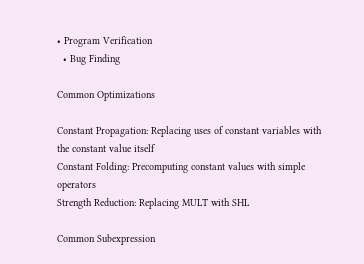• Program Verification
  • Bug Finding

Common Optimizations

Constant Propagation: Replacing uses of constant variables with the constant value itself
Constant Folding: Precomputing constant values with simple operators
Strength Reduction: Replacing MULT with SHL

Common Subexpression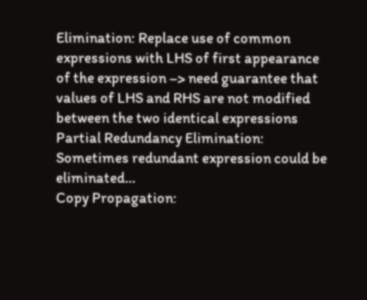Elimination: Replace use of common expressions with LHS of first appearance of the expression –> need guarantee that values of LHS and RHS are not modified between the two identical expressions
Partial Redundancy Elimination: Sometimes redundant expression could be eliminated…
Copy Propagation: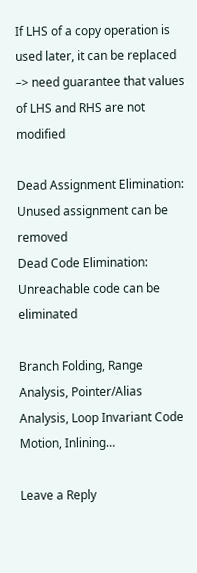If LHS of a copy operation is used later, it can be replaced –> need guarantee that values of LHS and RHS are not modified

Dead Assignment Elimination: Unused assignment can be removed
Dead Code Elimination: Unreachable code can be eliminated

Branch Folding, Range Analysis, Pointer/Alias Analysis, Loop Invariant Code Motion, Inlining…

Leave a Reply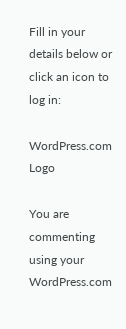Fill in your details below or click an icon to log in:

WordPress.com Logo

You are commenting using your WordPress.com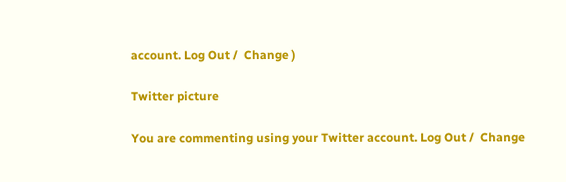account. Log Out /  Change )

Twitter picture

You are commenting using your Twitter account. Log Out /  Change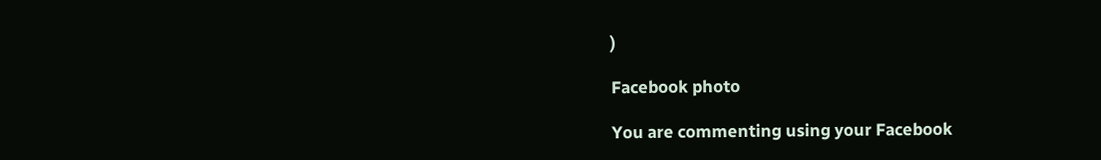)

Facebook photo

You are commenting using your Facebook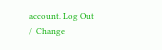account. Log Out /  Change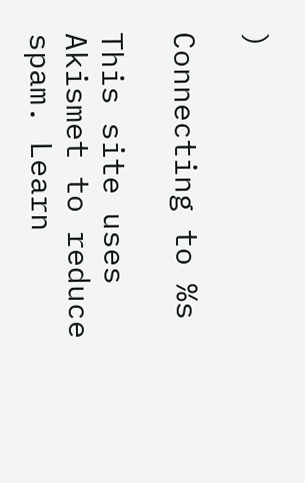)

Connecting to %s

This site uses Akismet to reduce spam. Learn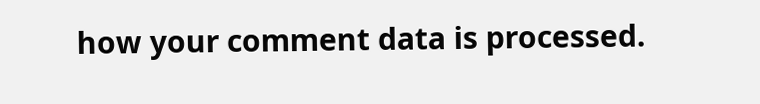how your comment data is processed.